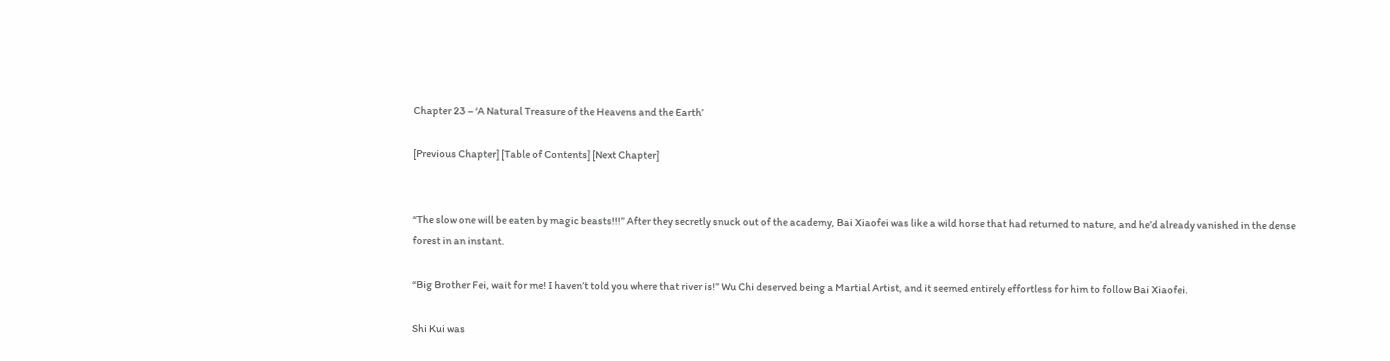Chapter 23 – ‘A Natural Treasure of the Heavens and the Earth’

[Previous Chapter] [Table of Contents] [Next Chapter]


“The slow one will be eaten by magic beasts!!!” After they secretly snuck out of the academy, Bai Xiaofei was like a wild horse that had returned to nature, and he’d already vanished in the dense forest in an instant.

“Big Brother Fei, wait for me! I haven’t told you where that river is!” Wu Chi deserved being a Martial Artist, and it seemed entirely effortless for him to follow Bai Xiaofei.

Shi Kui was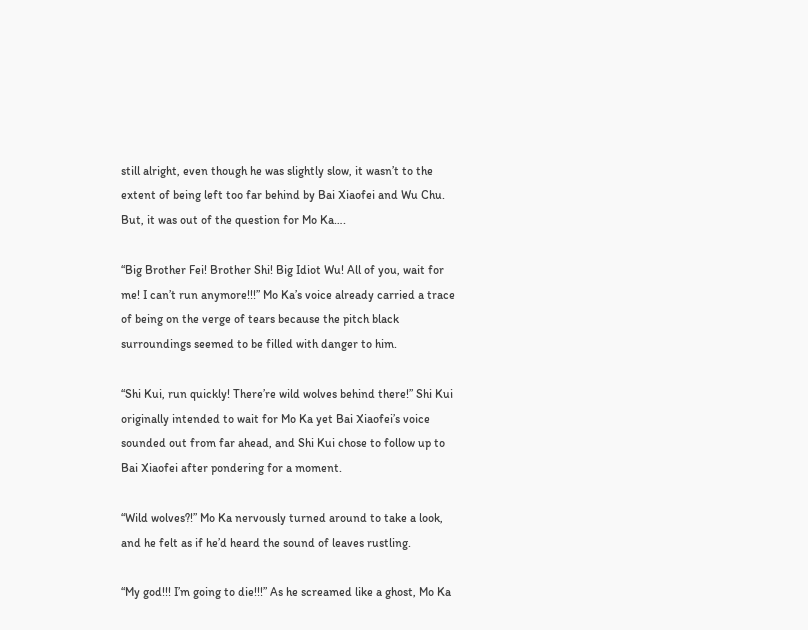still alright, even though he was slightly slow, it wasn’t to the extent of being left too far behind by Bai Xiaofei and Wu Chu. But, it was out of the question for Mo Ka….

“Big Brother Fei! Brother Shi! Big Idiot Wu! All of you, wait for me! I can’t run anymore!!!” Mo Ka’s voice already carried a trace of being on the verge of tears because the pitch black surroundings seemed to be filled with danger to him.

“Shi Kui, run quickly! There’re wild wolves behind there!” Shi Kui originally intended to wait for Mo Ka yet Bai Xiaofei’s voice sounded out from far ahead, and Shi Kui chose to follow up to Bai Xiaofei after pondering for a moment.

“Wild wolves?!” Mo Ka nervously turned around to take a look, and he felt as if he’d heard the sound of leaves rustling.

“My god!!! I’m going to die!!!” As he screamed like a ghost, Mo Ka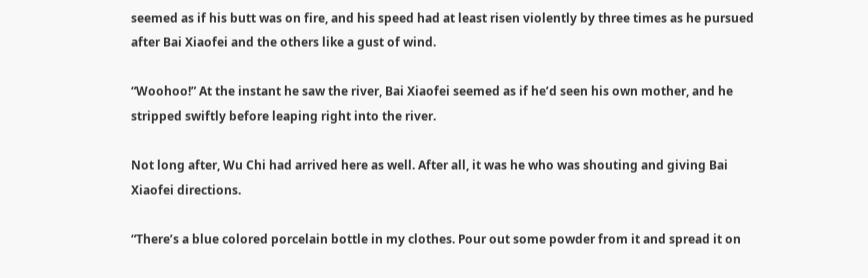seemed as if his butt was on fire, and his speed had at least risen violently by three times as he pursued after Bai Xiaofei and the others like a gust of wind.

“Woohoo!” At the instant he saw the river, Bai Xiaofei seemed as if he’d seen his own mother, and he stripped swiftly before leaping right into the river.

Not long after, Wu Chi had arrived here as well. After all, it was he who was shouting and giving Bai Xiaofei directions.

“There’s a blue colored porcelain bottle in my clothes. Pour out some powder from it and spread it on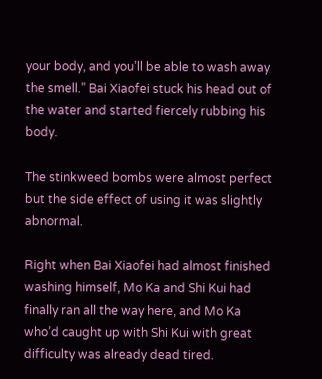your body, and you’ll be able to wash away the smell.” Bai Xiaofei stuck his head out of the water and started fiercely rubbing his body.

The stinkweed bombs were almost perfect but the side effect of using it was slightly abnormal.

Right when Bai Xiaofei had almost finished washing himself, Mo Ka and Shi Kui had finally ran all the way here, and Mo Ka who’d caught up with Shi Kui with great difficulty was already dead tired.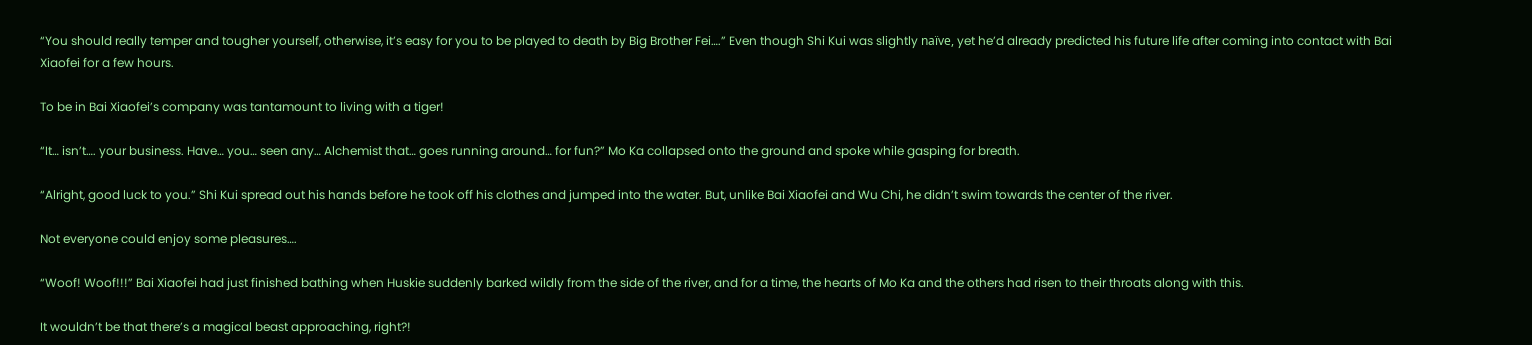“You should really temper and tougher yourself, otherwise, it’s easy for you to be played to death by Big Brother Fei….” Even though Shi Kui was slightly naïve, yet he’d already predicted his future life after coming into contact with Bai Xiaofei for a few hours.

To be in Bai Xiaofei’s company was tantamount to living with a tiger!

“It… isn’t…. your business. Have… you… seen any… Alchemist that… goes running around… for fun?” Mo Ka collapsed onto the ground and spoke while gasping for breath.

“Alright, good luck to you.” Shi Kui spread out his hands before he took off his clothes and jumped into the water. But, unlike Bai Xiaofei and Wu Chi, he didn’t swim towards the center of the river.

Not everyone could enjoy some pleasures….

“Woof! Woof!!!” Bai Xiaofei had just finished bathing when Huskie suddenly barked wildly from the side of the river, and for a time, the hearts of Mo Ka and the others had risen to their throats along with this.

It wouldn’t be that there’s a magical beast approaching, right?!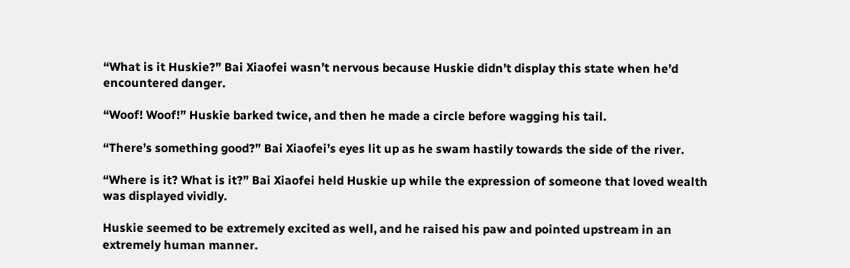“What is it Huskie?” Bai Xiaofei wasn’t nervous because Huskie didn’t display this state when he’d encountered danger.

“Woof! Woof!” Huskie barked twice, and then he made a circle before wagging his tail.

“There’s something good?” Bai Xiaofei’s eyes lit up as he swam hastily towards the side of the river.

“Where is it? What is it?” Bai Xiaofei held Huskie up while the expression of someone that loved wealth was displayed vividly.

Huskie seemed to be extremely excited as well, and he raised his paw and pointed upstream in an extremely human manner.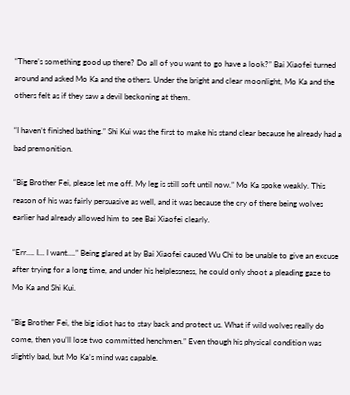“There’s something good up there? Do all of you want to go have a look?” Bai Xiaofei turned around and asked Mo Ka and the others. Under the bright and clear moonlight, Mo Ka and the others felt as if they saw a devil beckoning at them.

“I haven’t finished bathing.” Shi Kui was the first to make his stand clear because he already had a bad premonition.

“Big Brother Fei, please let me off. My leg is still soft until now.” Mo Ka spoke weakly. This reason of his was fairly persuasive as well, and it was because the cry of there being wolves earlier had already allowed him to see Bai Xiaofei clearly.

“Err…. I… I want….” Being glared at by Bai Xiaofei caused Wu Chi to be unable to give an excuse after trying for a long time, and under his helplessness, he could only shoot a pleading gaze to Mo Ka and Shi Kui.

“Big Brother Fei, the big idiot has to stay back and protect us. What if wild wolves really do come, then you’ll lose two committed henchmen.” Even though his physical condition was slightly bad, but Mo Ka’s mind was capable.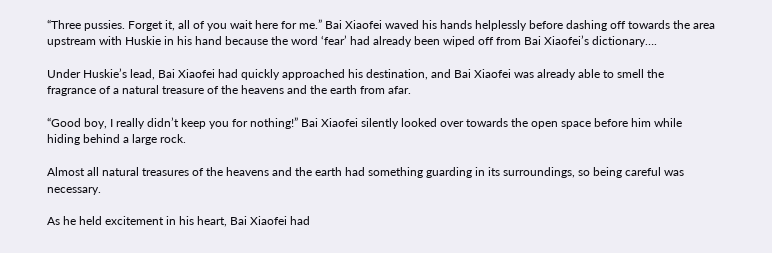“Three pussies. Forget it, all of you wait here for me.” Bai Xiaofei waved his hands helplessly before dashing off towards the area upstream with Huskie in his hand because the word ‘fear’ had already been wiped off from Bai Xiaofei’s dictionary….

Under Huskie’s lead, Bai Xiaofei had quickly approached his destination, and Bai Xiaofei was already able to smell the fragrance of a natural treasure of the heavens and the earth from afar.

“Good boy, I really didn’t keep you for nothing!” Bai Xiaofei silently looked over towards the open space before him while hiding behind a large rock.

Almost all natural treasures of the heavens and the earth had something guarding in its surroundings, so being careful was necessary.

As he held excitement in his heart, Bai Xiaofei had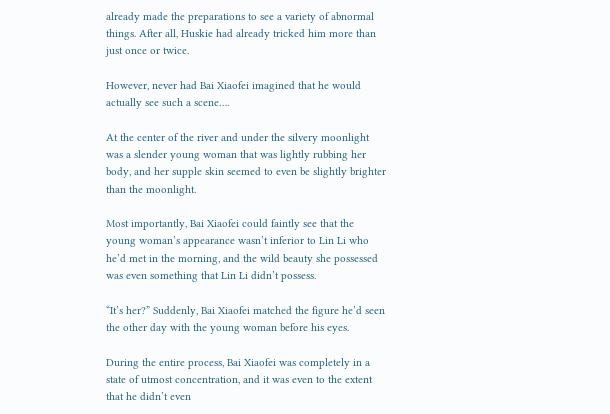already made the preparations to see a variety of abnormal things. After all, Huskie had already tricked him more than just once or twice.

However, never had Bai Xiaofei imagined that he would actually see such a scene….

At the center of the river and under the silvery moonlight was a slender young woman that was lightly rubbing her body, and her supple skin seemed to even be slightly brighter than the moonlight.

Most importantly, Bai Xiaofei could faintly see that the young woman’s appearance wasn’t inferior to Lin Li who he’d met in the morning, and the wild beauty she possessed was even something that Lin Li didn’t possess.

“It’s her?” Suddenly, Bai Xiaofei matched the figure he’d seen the other day with the young woman before his eyes.

During the entire process, Bai Xiaofei was completely in a state of utmost concentration, and it was even to the extent that he didn’t even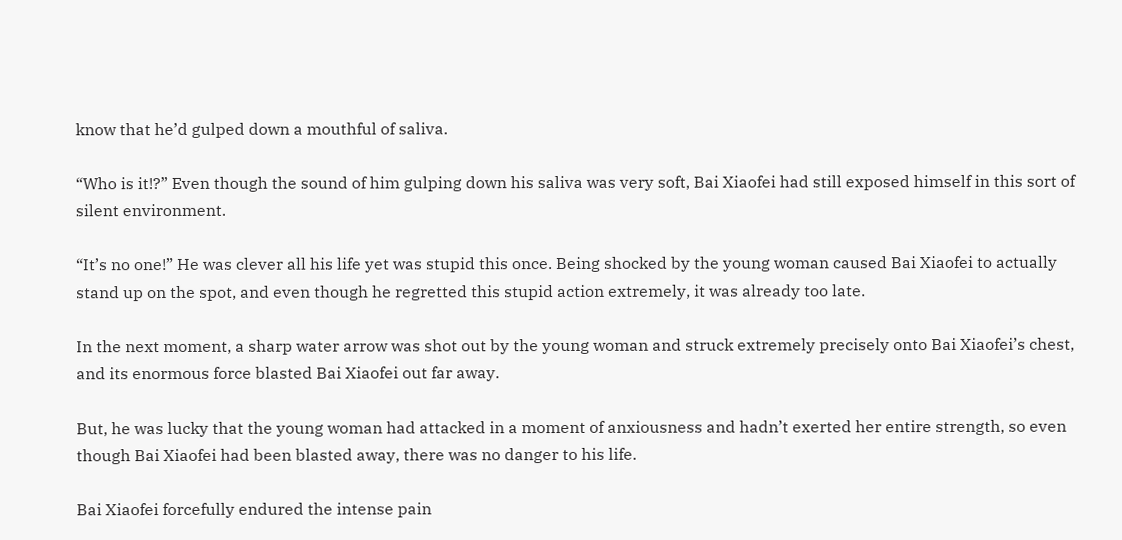know that he’d gulped down a mouthful of saliva.

“Who is it!?” Even though the sound of him gulping down his saliva was very soft, Bai Xiaofei had still exposed himself in this sort of silent environment.

“It’s no one!” He was clever all his life yet was stupid this once. Being shocked by the young woman caused Bai Xiaofei to actually stand up on the spot, and even though he regretted this stupid action extremely, it was already too late.

In the next moment, a sharp water arrow was shot out by the young woman and struck extremely precisely onto Bai Xiaofei’s chest, and its enormous force blasted Bai Xiaofei out far away.

But, he was lucky that the young woman had attacked in a moment of anxiousness and hadn’t exerted her entire strength, so even though Bai Xiaofei had been blasted away, there was no danger to his life.

Bai Xiaofei forcefully endured the intense pain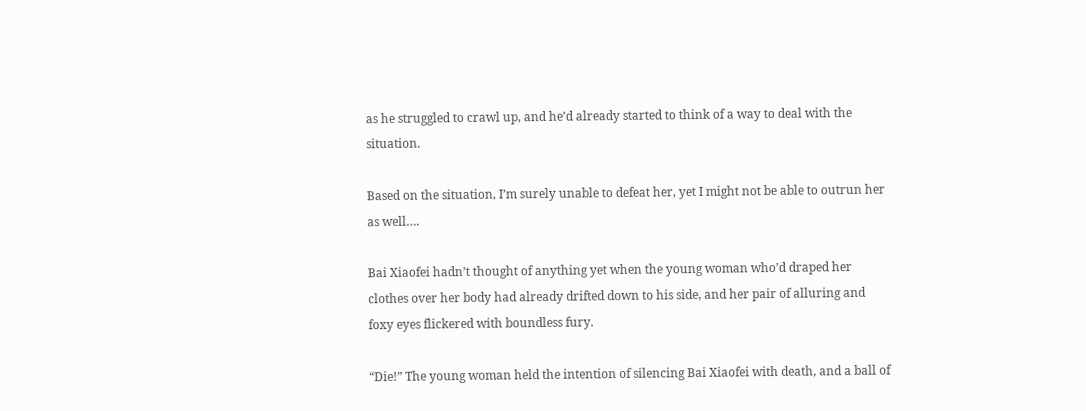as he struggled to crawl up, and he’d already started to think of a way to deal with the situation.

Based on the situation, I’m surely unable to defeat her, yet I might not be able to outrun her as well….

Bai Xiaofei hadn’t thought of anything yet when the young woman who’d draped her clothes over her body had already drifted down to his side, and her pair of alluring and foxy eyes flickered with boundless fury.

“Die!” The young woman held the intention of silencing Bai Xiaofei with death, and a ball of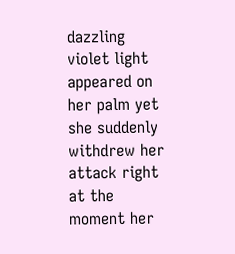dazzling violet light appeared on her palm yet she suddenly withdrew her attack right at the moment her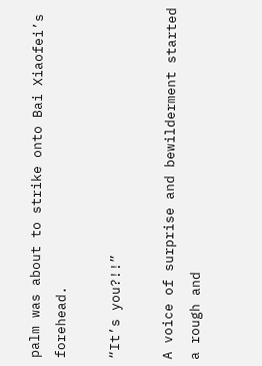palm was about to strike onto Bai Xiaofei’s forehead.

“It’s you?!!”

A voice of surprise and bewilderment started a rough and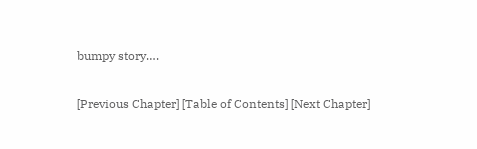bumpy story….

[Previous Chapter] [Table of Contents] [Next Chapter]